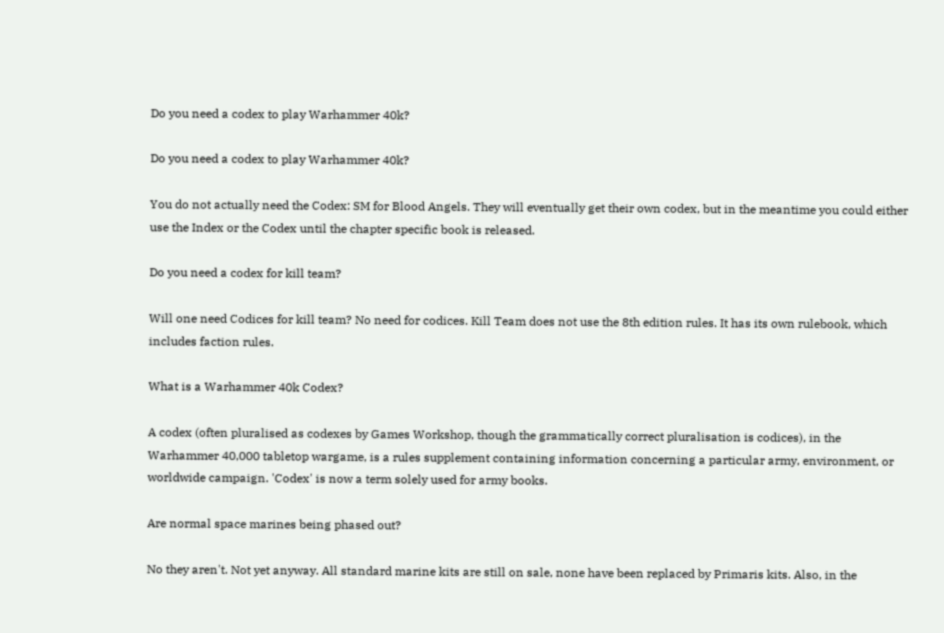Do you need a codex to play Warhammer 40k?

Do you need a codex to play Warhammer 40k?

You do not actually need the Codex: SM for Blood Angels. They will eventually get their own codex, but in the meantime you could either use the Index or the Codex until the chapter specific book is released.

Do you need a codex for kill team?

Will one need Codices for kill team? No need for codices. Kill Team does not use the 8th edition rules. It has its own rulebook, which includes faction rules.

What is a Warhammer 40k Codex?

A codex (often pluralised as codexes by Games Workshop, though the grammatically correct pluralisation is codices), in the Warhammer 40,000 tabletop wargame, is a rules supplement containing information concerning a particular army, environment, or worldwide campaign. 'Codex' is now a term solely used for army books.

Are normal space marines being phased out?

No they aren't. Not yet anyway. All standard marine kits are still on sale, none have been replaced by Primaris kits. Also, in the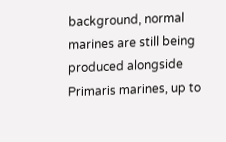background, normal marines are still being produced alongside Primaris marines, up to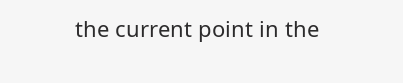the current point in the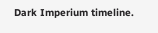Dark Imperium timeline.